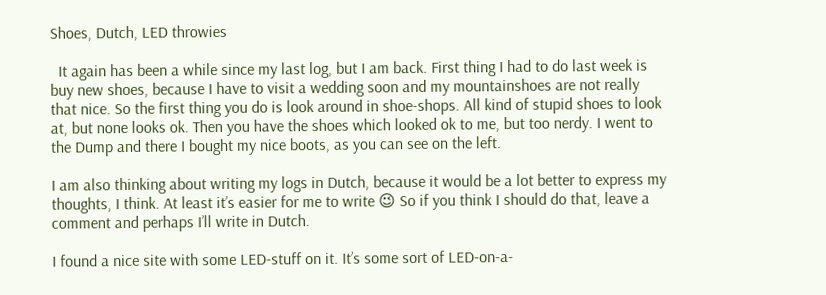Shoes, Dutch, LED throwies

  It again has been a while since my last log, but I am back. First thing I had to do last week is buy new shoes, because I have to visit a wedding soon and my mountainshoes are not really that nice. So the first thing you do is look around in shoe-shops. All kind of stupid shoes to look at, but none looks ok. Then you have the shoes which looked ok to me, but too nerdy. I went to the Dump and there I bought my nice boots, as you can see on the left.

I am also thinking about writing my logs in Dutch, because it would be a lot better to express my thoughts, I think. At least it’s easier for me to write 😉 So if you think I should do that, leave a comment and perhaps I’ll write in Dutch.

I found a nice site with some LED-stuff on it. It’s some sort of LED-on-a-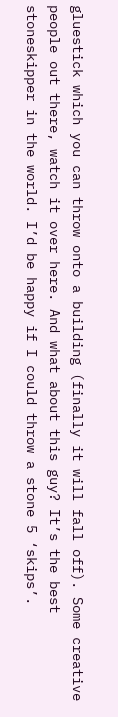gluestick which you can throw onto a building (finally it will fall off). Some creative people out there, watch it over here. And what about this guy? It’s the best stoneskipper in the world. I’d be happy if I could throw a stone 5 ‘skips’.